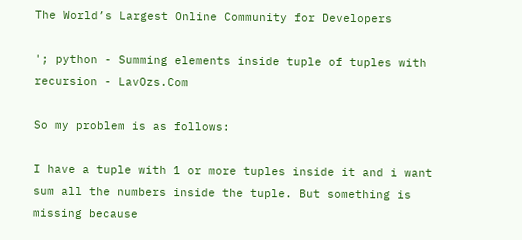The World’s Largest Online Community for Developers

'; python - Summing elements inside tuple of tuples with recursion - LavOzs.Com

So my problem is as follows:

I have a tuple with 1 or more tuples inside it and i want sum all the numbers inside the tuple. But something is missing because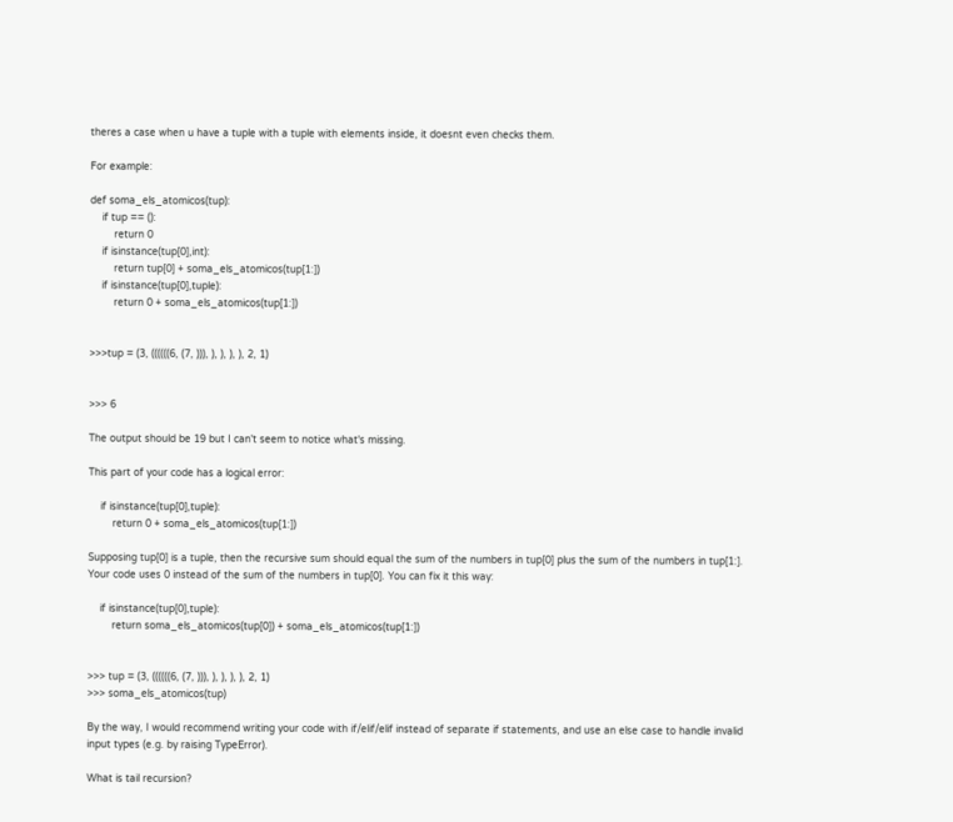theres a case when u have a tuple with a tuple with elements inside, it doesnt even checks them.

For example:

def soma_els_atomicos(tup):
    if tup == ():
        return 0
    if isinstance(tup[0],int):
        return tup[0] + soma_els_atomicos(tup[1:])
    if isinstance(tup[0],tuple):
        return 0 + soma_els_atomicos(tup[1:])


>>>tup = (3, ((((((6, (7, ))), ), ), ), ), 2, 1)


>>> 6

The output should be 19 but I can't seem to notice what's missing.

This part of your code has a logical error:

    if isinstance(tup[0],tuple):
        return 0 + soma_els_atomicos(tup[1:])

Supposing tup[0] is a tuple, then the recursive sum should equal the sum of the numbers in tup[0] plus the sum of the numbers in tup[1:]. Your code uses 0 instead of the sum of the numbers in tup[0]. You can fix it this way:

    if isinstance(tup[0],tuple):
        return soma_els_atomicos(tup[0]) + soma_els_atomicos(tup[1:])


>>> tup = (3, ((((((6, (7, ))), ), ), ), ), 2, 1)
>>> soma_els_atomicos(tup)

By the way, I would recommend writing your code with if/elif/elif instead of separate if statements, and use an else case to handle invalid input types (e.g. by raising TypeError).

What is tail recursion?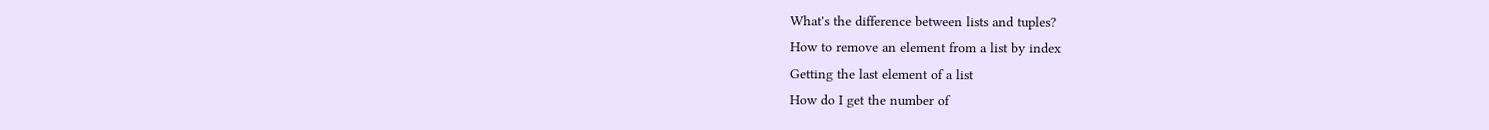What's the difference between lists and tuples?
How to remove an element from a list by index
Getting the last element of a list
How do I get the number of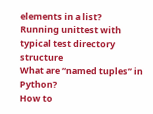elements in a list?
Running unittest with typical test directory structure
What are “named tuples” in Python?
How to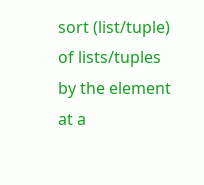sort (list/tuple) of lists/tuples by the element at a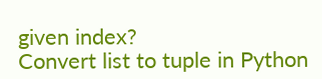given index?
Convert list to tuple in Python